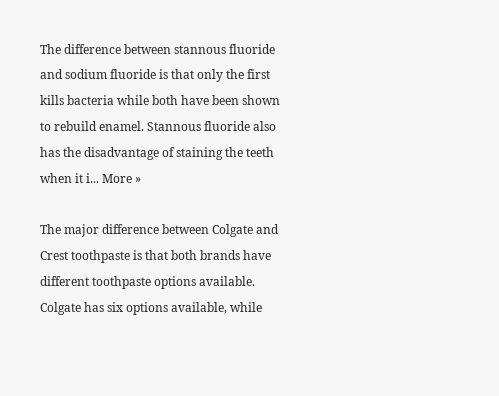The difference between stannous fluoride and sodium fluoride is that only the first kills bacteria while both have been shown to rebuild enamel. Stannous fluoride also has the disadvantage of staining the teeth when it i... More »

The major difference between Colgate and Crest toothpaste is that both brands have different toothpaste options available. Colgate has six options available, while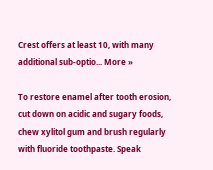Crest offers at least 10, with many additional sub-optio... More »

To restore enamel after tooth erosion, cut down on acidic and sugary foods, chew xylitol gum and brush regularly with fluoride toothpaste. Speak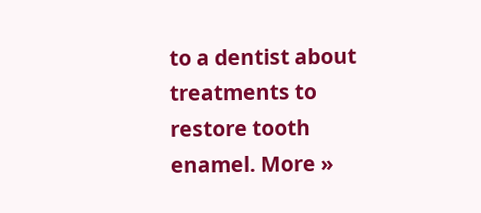to a dentist about treatments to restore tooth enamel. More »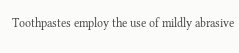Toothpastes employ the use of mildly abrasive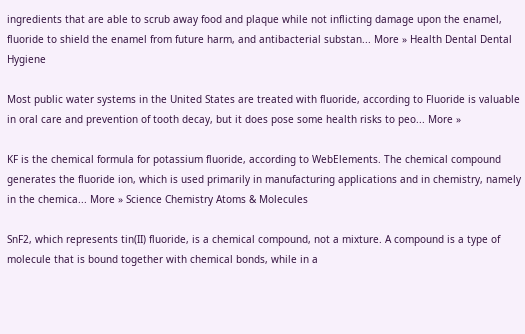ingredients that are able to scrub away food and plaque while not inflicting damage upon the enamel, fluoride to shield the enamel from future harm, and antibacterial substan... More » Health Dental Dental Hygiene

Most public water systems in the United States are treated with fluoride, according to Fluoride is valuable in oral care and prevention of tooth decay, but it does pose some health risks to peo... More »

KF is the chemical formula for potassium fluoride, according to WebElements. The chemical compound generates the fluoride ion, which is used primarily in manufacturing applications and in chemistry, namely in the chemica... More » Science Chemistry Atoms & Molecules

SnF2, which represents tin(II) fluoride, is a chemical compound, not a mixture. A compound is a type of molecule that is bound together with chemical bonds, while in a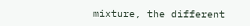mixture, the different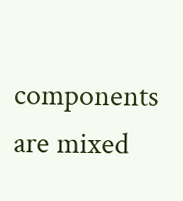components are mixed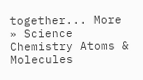together... More » Science Chemistry Atoms & Molecules